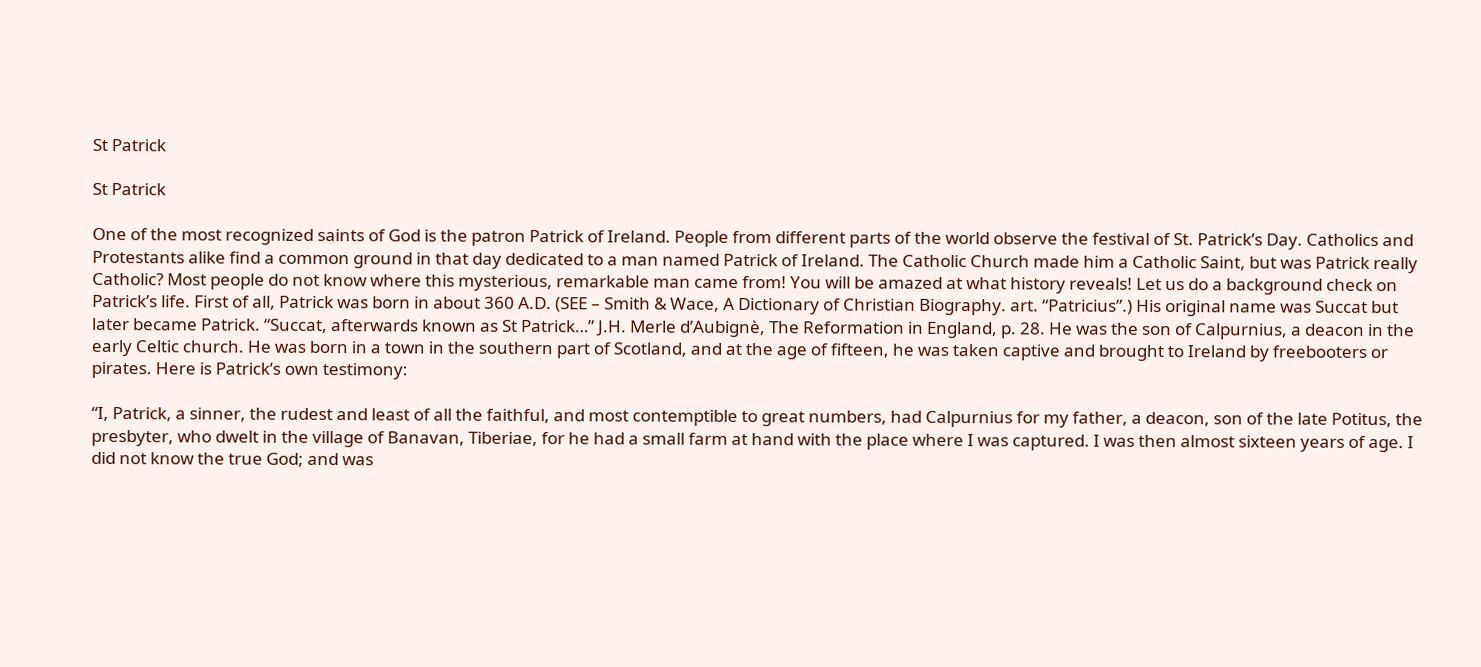St Patrick

St Patrick

One of the most recognized saints of God is the patron Patrick of Ireland. People from different parts of the world observe the festival of St. Patrick’s Day. Catholics and Protestants alike find a common ground in that day dedicated to a man named Patrick of Ireland. The Catholic Church made him a Catholic Saint, but was Patrick really Catholic? Most people do not know where this mysterious, remarkable man came from! You will be amazed at what history reveals! Let us do a background check on Patrick’s life. First of all, Patrick was born in about 360 A.D. (SEE – Smith & Wace, A Dictionary of Christian Biography. art. “Patricius”.) His original name was Succat but later became Patrick. “Succat, afterwards known as St Patrick…” J.H. Merle d’Aubignè, The Reformation in England, p. 28. He was the son of Calpurnius, a deacon in the early Celtic church. He was born in a town in the southern part of Scotland, and at the age of fifteen, he was taken captive and brought to Ireland by freebooters or pirates. Here is Patrick’s own testimony:

“I, Patrick, a sinner, the rudest and least of all the faithful, and most contemptible to great numbers, had Calpurnius for my father, a deacon, son of the late Potitus, the presbyter, who dwelt in the village of Banavan, Tiberiae, for he had a small farm at hand with the place where I was captured. I was then almost sixteen years of age. I did not know the true God; and was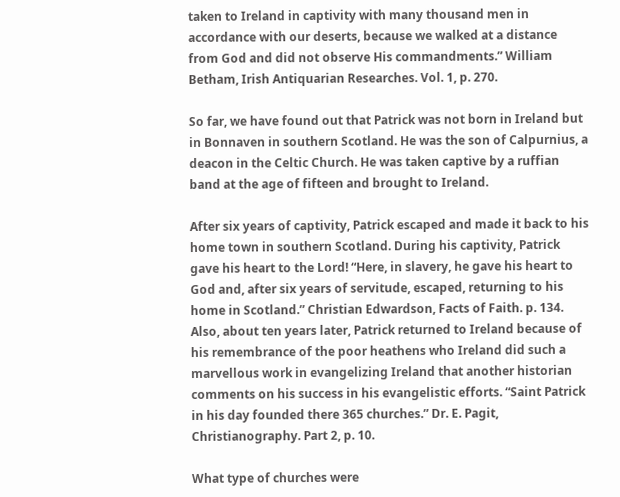taken to Ireland in captivity with many thousand men in accordance with our deserts, because we walked at a distance from God and did not observe His commandments.” William Betham, Irish Antiquarian Researches. Vol. 1, p. 270.

So far, we have found out that Patrick was not born in Ireland but in Bonnaven in southern Scotland. He was the son of Calpurnius, a deacon in the Celtic Church. He was taken captive by a ruffian band at the age of fifteen and brought to Ireland.

After six years of captivity, Patrick escaped and made it back to his home town in southern Scotland. During his captivity, Patrick gave his heart to the Lord! “Here, in slavery, he gave his heart to God and, after six years of servitude, escaped, returning to his home in Scotland.” Christian Edwardson, Facts of Faith. p. 134. Also, about ten years later, Patrick returned to Ireland because of his remembrance of the poor heathens who Ireland did such a marvellous work in evangelizing Ireland that another historian comments on his success in his evangelistic efforts. “Saint Patrick in his day founded there 365 churches.” Dr. E. Pagit, Christianography. Part 2, p. 10.

What type of churches were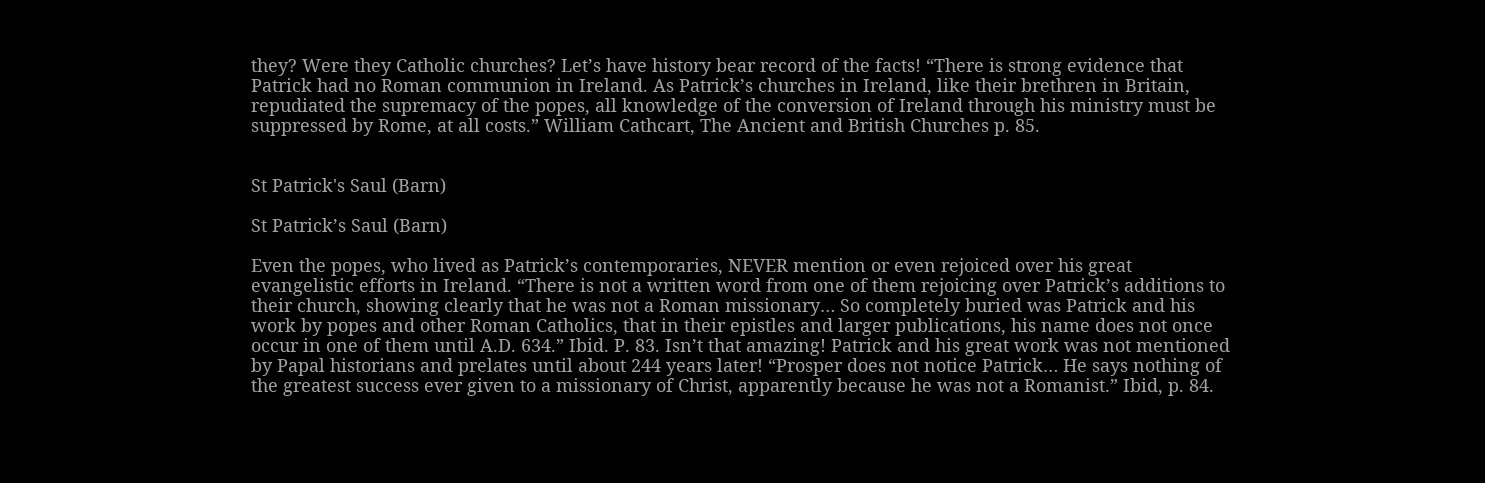they? Were they Catholic churches? Let’s have history bear record of the facts! “There is strong evidence that Patrick had no Roman communion in Ireland. As Patrick’s churches in Ireland, like their brethren in Britain, repudiated the supremacy of the popes, all knowledge of the conversion of Ireland through his ministry must be suppressed by Rome, at all costs.” William Cathcart, The Ancient and British Churches p. 85.


St Patrick's Saul (Barn)

St Patrick’s Saul (Barn)

Even the popes, who lived as Patrick’s contemporaries, NEVER mention or even rejoiced over his great evangelistic efforts in Ireland. “There is not a written word from one of them rejoicing over Patrick’s additions to their church, showing clearly that he was not a Roman missionary… So completely buried was Patrick and his work by popes and other Roman Catholics, that in their epistles and larger publications, his name does not once occur in one of them until A.D. 634.” Ibid. P. 83. Isn’t that amazing! Patrick and his great work was not mentioned by Papal historians and prelates until about 244 years later! “Prosper does not notice Patrick… He says nothing of the greatest success ever given to a missionary of Christ, apparently because he was not a Romanist.” Ibid, p. 84.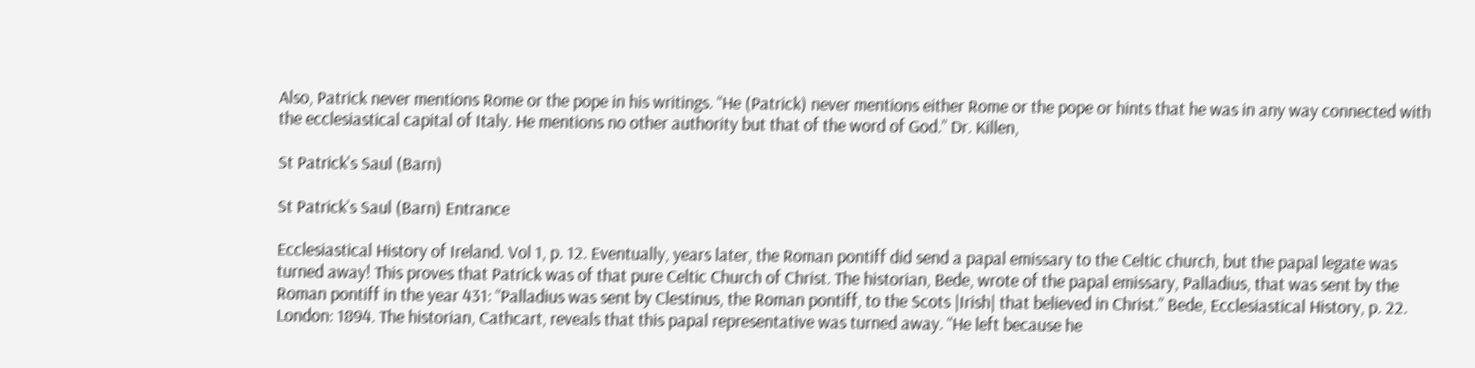Also, Patrick never mentions Rome or the pope in his writings. “He (Patrick) never mentions either Rome or the pope or hints that he was in any way connected with the ecclesiastical capital of Italy. He mentions no other authority but that of the word of God.” Dr. Killen,

St Patrick's Saul (Barn)

St Patrick’s Saul (Barn) Entrance

Ecclesiastical History of Ireland. Vol 1, p. 12. Eventually, years later, the Roman pontiff did send a papal emissary to the Celtic church, but the papal legate was turned away! This proves that Patrick was of that pure Celtic Church of Christ. The historian, Bede, wrote of the papal emissary, Palladius, that was sent by the Roman pontiff in the year 431: “Palladius was sent by Clestinus, the Roman pontiff, to the Scots |Irish| that believed in Christ.” Bede, Ecclesiastical History, p. 22. London: 1894. The historian, Cathcart, reveals that this papal representative was turned away. “He left because he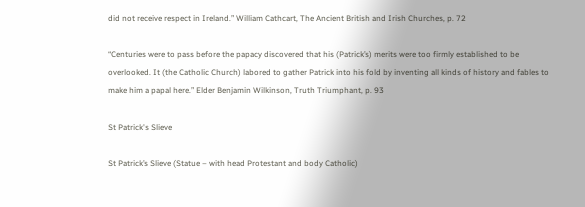did not receive respect in Ireland.” William Cathcart, The Ancient British and Irish Churches, p. 72

“Centuries were to pass before the papacy discovered that his (Patrick’s) merits were too firmly established to be overlooked. It (the Catholic Church) labored to gather Patrick into his fold by inventing all kinds of history and fables to make him a papal here.” Elder Benjamin Wilkinson, Truth Triumphant, p. 93

St Patrick's Slieve

St Patrick’s Slieve (Statue – with head Protestant and body Catholic)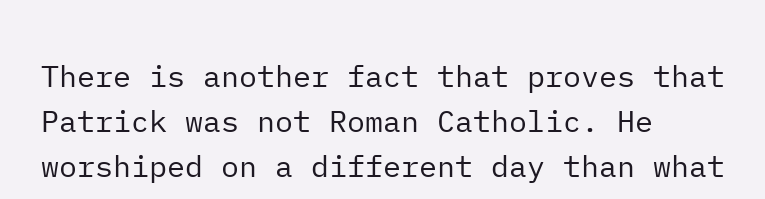There is another fact that proves that Patrick was not Roman Catholic. He worshiped on a different day than what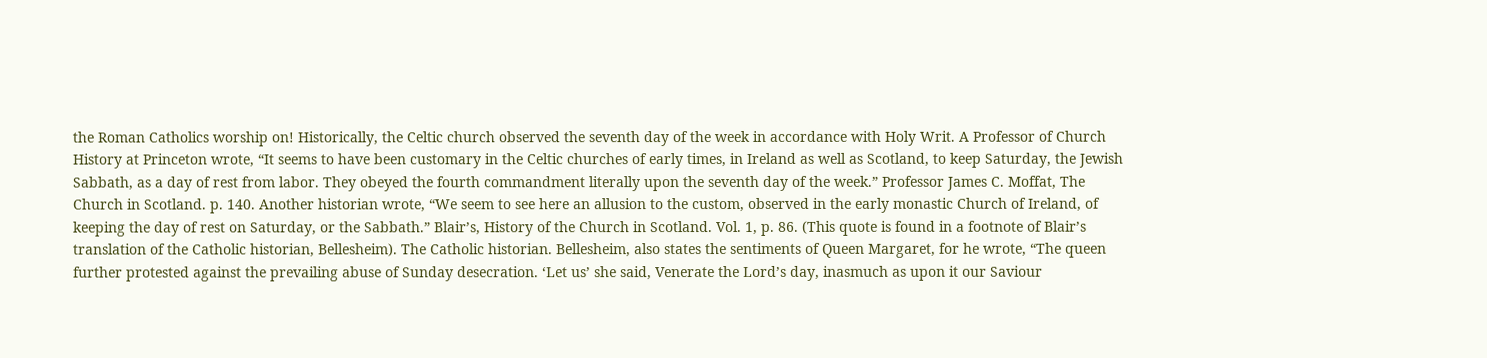the Roman Catholics worship on! Historically, the Celtic church observed the seventh day of the week in accordance with Holy Writ. A Professor of Church History at Princeton wrote, “It seems to have been customary in the Celtic churches of early times, in Ireland as well as Scotland, to keep Saturday, the Jewish Sabbath, as a day of rest from labor. They obeyed the fourth commandment literally upon the seventh day of the week.” Professor James C. Moffat, The Church in Scotland. p. 140. Another historian wrote, “We seem to see here an allusion to the custom, observed in the early monastic Church of Ireland, of keeping the day of rest on Saturday, or the Sabbath.” Blair’s, History of the Church in Scotland. Vol. 1, p. 86. (This quote is found in a footnote of Blair’s translation of the Catholic historian, Bellesheim). The Catholic historian. Bellesheim, also states the sentiments of Queen Margaret, for he wrote, “The queen further protested against the prevailing abuse of Sunday desecration. ‘Let us’ she said, Venerate the Lord’s day, inasmuch as upon it our Saviour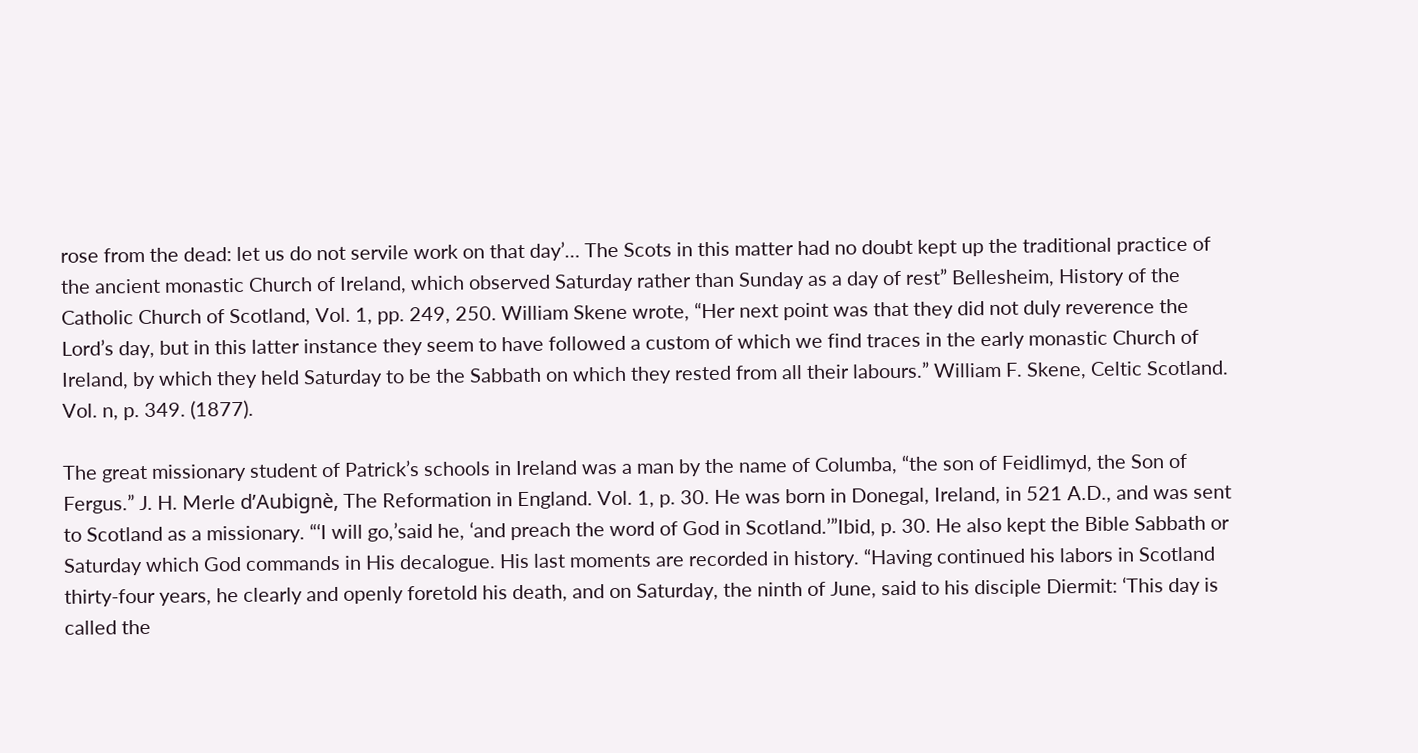rose from the dead: let us do not servile work on that day’… The Scots in this matter had no doubt kept up the traditional practice of the ancient monastic Church of Ireland, which observed Saturday rather than Sunday as a day of rest” Bellesheim, History of the Catholic Church of Scotland, Vol. 1, pp. 249, 250. William Skene wrote, “Her next point was that they did not duly reverence the Lord’s day, but in this latter instance they seem to have followed a custom of which we find traces in the early monastic Church of Ireland, by which they held Saturday to be the Sabbath on which they rested from all their labours.” William F. Skene, Celtic Scotland. Vol. n, p. 349. (1877).

The great missionary student of Patrick’s schools in Ireland was a man by the name of Columba, “the son of Feidlimyd, the Son of Fergus.” J. H. Merle d’Aubignè, The Reformation in England. Vol. 1, p. 30. He was born in Donegal, Ireland, in 521 A.D., and was sent to Scotland as a missionary. “‘I will go,’said he, ‘and preach the word of God in Scotland.’”Ibid, p. 30. He also kept the Bible Sabbath or Saturday which God commands in His decalogue. His last moments are recorded in history. “Having continued his labors in Scotland thirty-four years, he clearly and openly foretold his death, and on Saturday, the ninth of June, said to his disciple Diermit: ‘This day is called the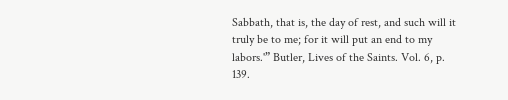Sabbath, that is, the day of rest, and such will it truly be to me; for it will put an end to my labors.'” Butler, Lives of the Saints. Vol. 6, p. 139.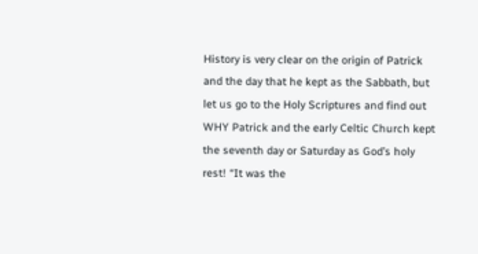History is very clear on the origin of Patrick and the day that he kept as the Sabbath, but let us go to the Holy Scriptures and find out WHY Patrick and the early Celtic Church kept the seventh day or Saturday as God’s holy rest! “It was the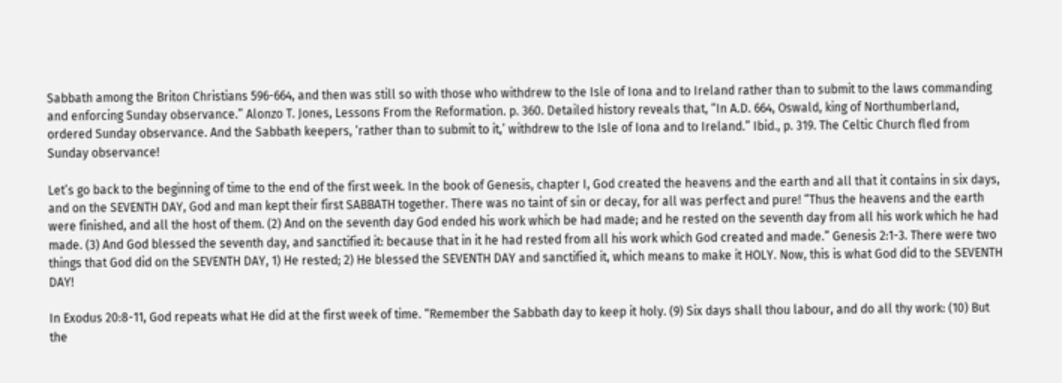Sabbath among the Briton Christians 596-664, and then was still so with those who withdrew to the Isle of Iona and to Ireland rather than to submit to the laws commanding and enforcing Sunday observance.” Alonzo T. Jones, Lessons From the Reformation. p. 360. Detailed history reveals that, “In A.D. 664, Oswald, king of Northumberland, ordered Sunday observance. And the Sabbath keepers, ‘rather than to submit to it,’ withdrew to the Isle of Iona and to Ireland.” Ibid., p. 319. The Celtic Church fled from Sunday observance!

Let’s go back to the beginning of time to the end of the first week. In the book of Genesis, chapter I, God created the heavens and the earth and all that it contains in six days, and on the SEVENTH DAY, God and man kept their first SABBATH together. There was no taint of sin or decay, for all was perfect and pure! “Thus the heavens and the earth were finished, and all the host of them. (2) And on the seventh day God ended his work which be had made; and he rested on the seventh day from all his work which he had made. (3) And God blessed the seventh day, and sanctified it: because that in it he had rested from all his work which God created and made.” Genesis 2:1-3. There were two things that God did on the SEVENTH DAY, 1) He rested; 2) He blessed the SEVENTH DAY and sanctified it, which means to make it HOLY. Now, this is what God did to the SEVENTH DAY!

In Exodus 20:8-11, God repeats what He did at the first week of time. “Remember the Sabbath day to keep it holy. (9) Six days shall thou labour, and do all thy work: (10) But the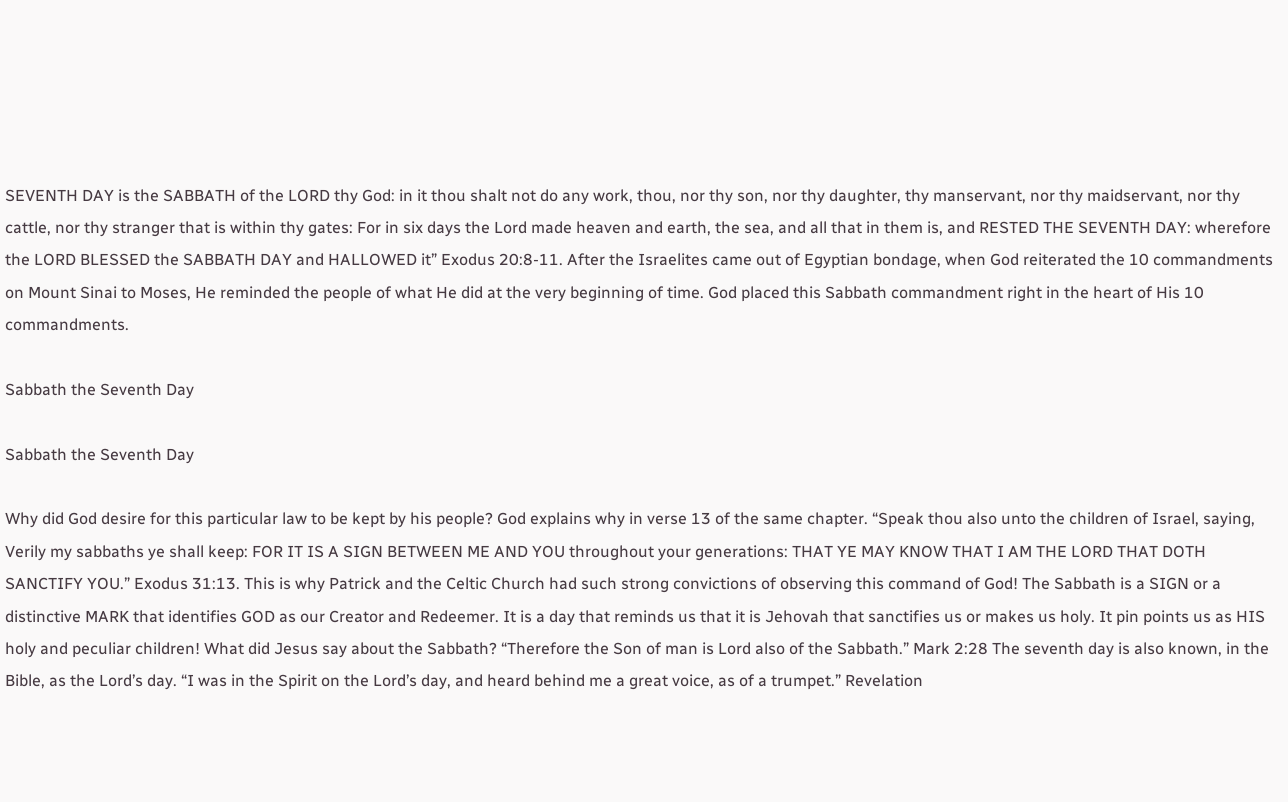SEVENTH DAY is the SABBATH of the LORD thy God: in it thou shalt not do any work, thou, nor thy son, nor thy daughter, thy manservant, nor thy maidservant, nor thy cattle, nor thy stranger that is within thy gates: For in six days the Lord made heaven and earth, the sea, and all that in them is, and RESTED THE SEVENTH DAY: wherefore the LORD BLESSED the SABBATH DAY and HALLOWED it” Exodus 20:8-11. After the Israelites came out of Egyptian bondage, when God reiterated the 10 commandments on Mount Sinai to Moses, He reminded the people of what He did at the very beginning of time. God placed this Sabbath commandment right in the heart of His 10 commandments.

Sabbath the Seventh Day

Sabbath the Seventh Day

Why did God desire for this particular law to be kept by his people? God explains why in verse 13 of the same chapter. “Speak thou also unto the children of Israel, saying, Verily my sabbaths ye shall keep: FOR IT IS A SIGN BETWEEN ME AND YOU throughout your generations: THAT YE MAY KNOW THAT I AM THE LORD THAT DOTH SANCTIFY YOU.” Exodus 31:13. This is why Patrick and the Celtic Church had such strong convictions of observing this command of God! The Sabbath is a SIGN or a distinctive MARK that identifies GOD as our Creator and Redeemer. It is a day that reminds us that it is Jehovah that sanctifies us or makes us holy. It pin points us as HIS holy and peculiar children! What did Jesus say about the Sabbath? “Therefore the Son of man is Lord also of the Sabbath.” Mark 2:28 The seventh day is also known, in the Bible, as the Lord’s day. “I was in the Spirit on the Lord’s day, and heard behind me a great voice, as of a trumpet.” Revelation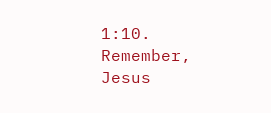1:10. Remember, Jesus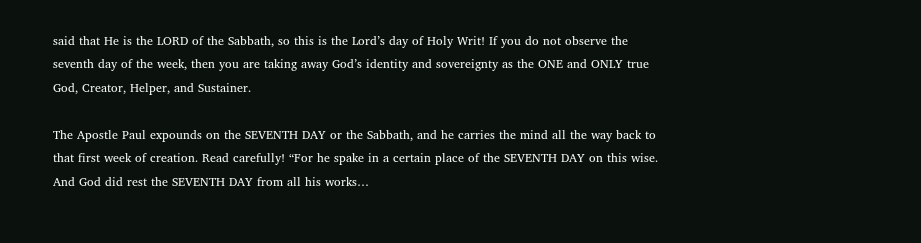said that He is the LORD of the Sabbath, so this is the Lord’s day of Holy Writ! If you do not observe the seventh day of the week, then you are taking away God’s identity and sovereignty as the ONE and ONLY true God, Creator, Helper, and Sustainer.

The Apostle Paul expounds on the SEVENTH DAY or the Sabbath, and he carries the mind all the way back to that first week of creation. Read carefully! “For he spake in a certain place of the SEVENTH DAY on this wise. And God did rest the SEVENTH DAY from all his works…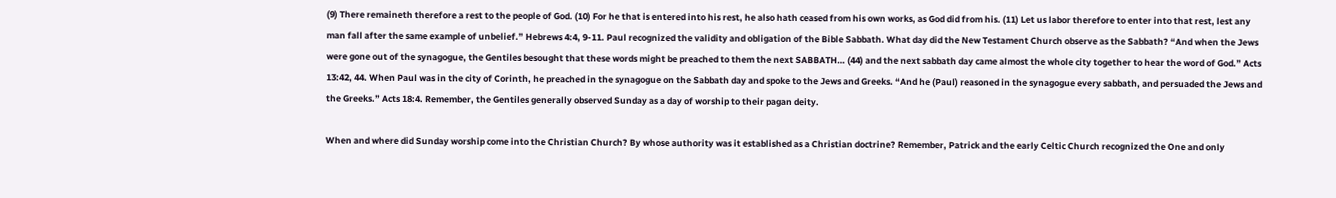(9) There remaineth therefore a rest to the people of God. (10) For he that is entered into his rest, he also hath ceased from his own works, as God did from his. (11) Let us labor therefore to enter into that rest, lest any man fall after the same example of unbelief.” Hebrews 4:4, 9-11. Paul recognized the validity and obligation of the Bible Sabbath. What day did the New Testament Church observe as the Sabbath? “And when the Jews were gone out of the synagogue, the Gentiles besought that these words might be preached to them the next SABBATH… (44) and the next sabbath day came almost the whole city together to hear the word of God.” Acts 13:42, 44. When Paul was in the city of Corinth, he preached in the synagogue on the Sabbath day and spoke to the Jews and Greeks. “And he (Paul) reasoned in the synagogue every sabbath, and persuaded the Jews and the Greeks.” Acts 18:4. Remember, the Gentiles generally observed Sunday as a day of worship to their pagan deity.

When and where did Sunday worship come into the Christian Church? By whose authority was it established as a Christian doctrine? Remember, Patrick and the early Celtic Church recognized the One and only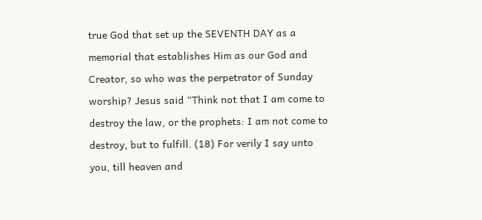true God that set up the SEVENTH DAY as a memorial that establishes Him as our God and Creator, so who was the perpetrator of Sunday worship? Jesus said “Think not that I am come to destroy the law, or the prophets: I am not come to destroy, but to fulfill. (18) For verily I say unto you, till heaven and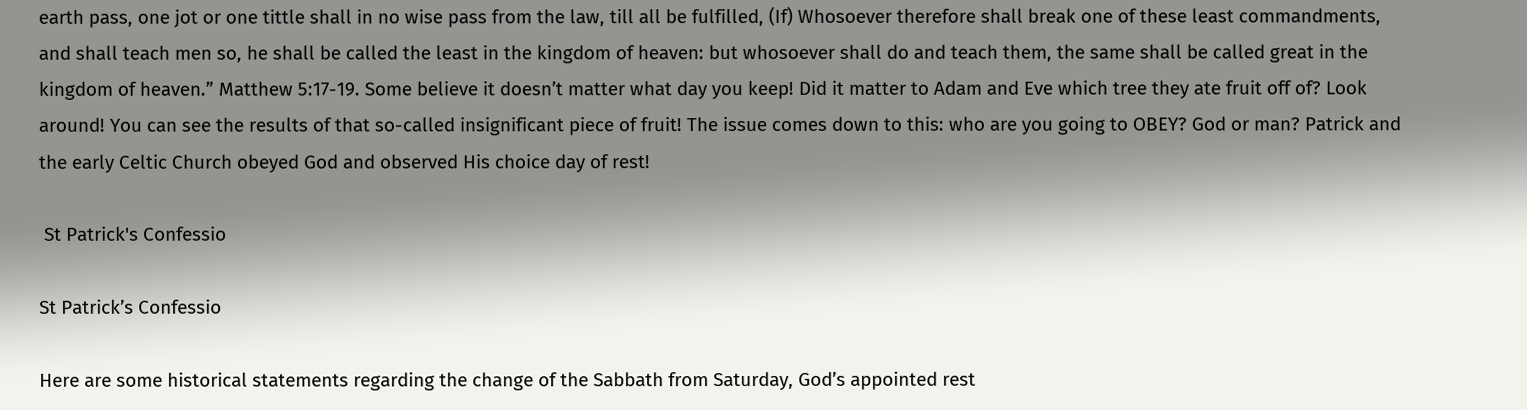earth pass, one jot or one tittle shall in no wise pass from the law, till all be fulfilled, (If) Whosoever therefore shall break one of these least commandments, and shall teach men so, he shall be called the least in the kingdom of heaven: but whosoever shall do and teach them, the same shall be called great in the kingdom of heaven.” Matthew 5:17-19. Some believe it doesn’t matter what day you keep! Did it matter to Adam and Eve which tree they ate fruit off of? Look around! You can see the results of that so-called insignificant piece of fruit! The issue comes down to this: who are you going to OBEY? God or man? Patrick and the early Celtic Church obeyed God and observed His choice day of rest!

 St Patrick's Confessio

St Patrick’s Confessio

Here are some historical statements regarding the change of the Sabbath from Saturday, God’s appointed rest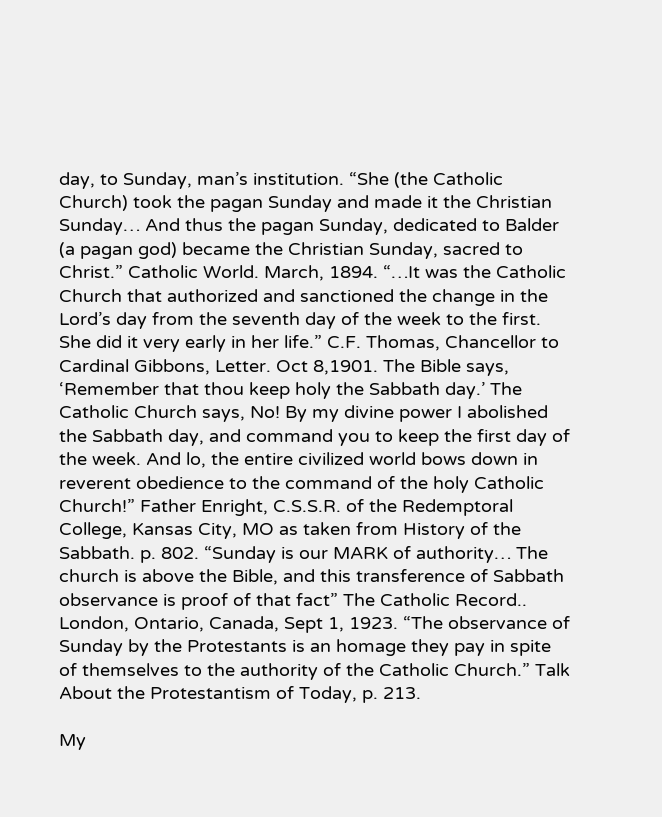day, to Sunday, man’s institution. “She (the Catholic Church) took the pagan Sunday and made it the Christian Sunday… And thus the pagan Sunday, dedicated to Balder (a pagan god) became the Christian Sunday, sacred to Christ.” Catholic World. March, 1894. “…It was the Catholic Church that authorized and sanctioned the change in the Lord’s day from the seventh day of the week to the first. She did it very early in her life.” C.F. Thomas, Chancellor to Cardinal Gibbons, Letter. Oct 8,1901. The Bible says, ‘Remember that thou keep holy the Sabbath day.’ The Catholic Church says, No! By my divine power I abolished the Sabbath day, and command you to keep the first day of the week. And lo, the entire civilized world bows down in reverent obedience to the command of the holy Catholic Church!” Father Enright, C.S.S.R. of the Redemptoral College, Kansas City, MO as taken from History of the Sabbath. p. 802. “Sunday is our MARK of authority… The church is above the Bible, and this transference of Sabbath observance is proof of that fact” The Catholic Record.. London, Ontario, Canada, Sept 1, 1923. “The observance of Sunday by the Protestants is an homage they pay in spite of themselves to the authority of the Catholic Church.” Talk About the Protestantism of Today, p. 213.

My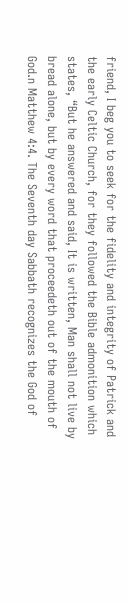friend, I beg you to seek for the fidelity and integrity of Patrick and the early Celtic Church, for they followed the Bible admonition which states, “But he answered and said, It is written, Man shall not live by bread alone, but by every word that proceedeth out of the mouth of God.n Matthew 4:4. The Seventh day Sabbath recognizes the God of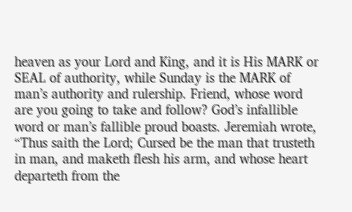heaven as your Lord and King, and it is His MARK or SEAL of authority, while Sunday is the MARK of man’s authority and rulership. Friend, whose word are you going to take and follow? God’s infallible word or man’s fallible proud boasts. Jeremiah wrote, “Thus saith the Lord; Cursed be the man that trusteth in man, and maketh flesh his arm, and whose heart departeth from the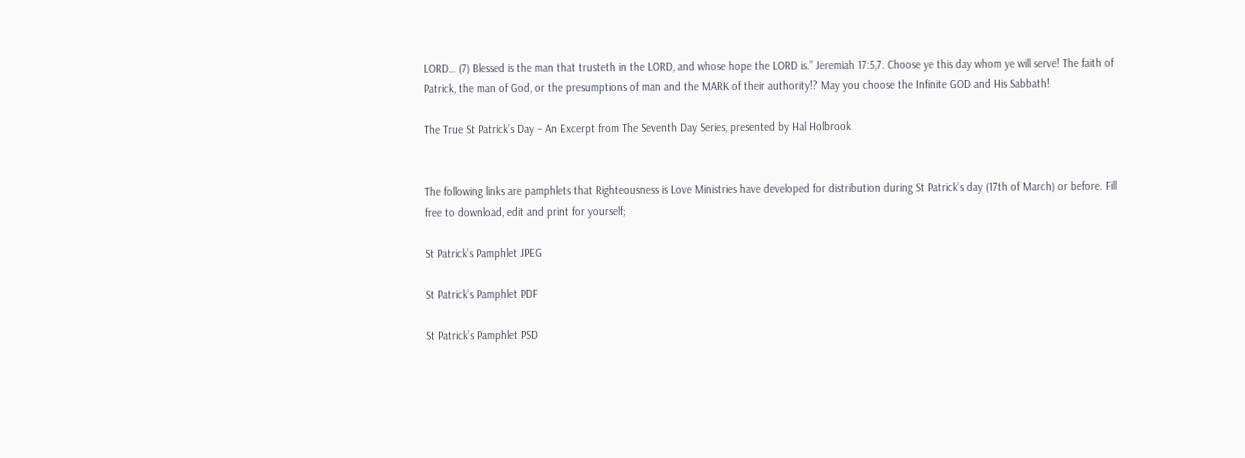LORD… (7) Blessed is the man that trusteth in the LORD, and whose hope the LORD is.” Jeremiah 17:5,7. Choose ye this day whom ye will serve! The faith of Patrick, the man of God, or the presumptions of man and the MARK of their authority!? May you choose the Infinite GOD and His Sabbath!

The True St Patrick’s Day – An Excerpt from The Seventh Day Series, presented by Hal Holbrook


The following links are pamphlets that Righteousness is Love Ministries have developed for distribution during St Patrick’s day (17th of March) or before. Fill free to download, edit and print for yourself;

St Patrick’s Pamphlet JPEG

St Patrick’s Pamphlet PDF

St Patrick’s Pamphlet PSD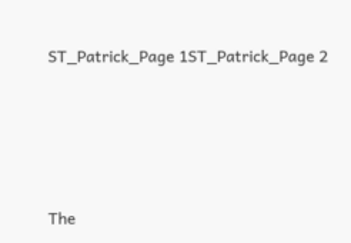ST_Patrick_Page 1ST_Patrick_Page 2








The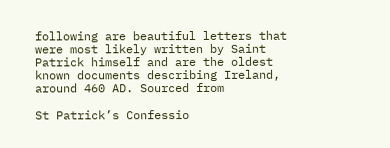following are beautiful letters that were most likely written by Saint Patrick himself and are the oldest known documents describing Ireland, around 460 AD. Sourced from

St Patrick’s Confessio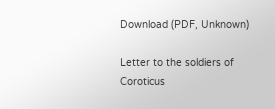Download (PDF, Unknown)

Letter to the soldiers of Coroticus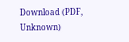Download (PDF, Unknown)